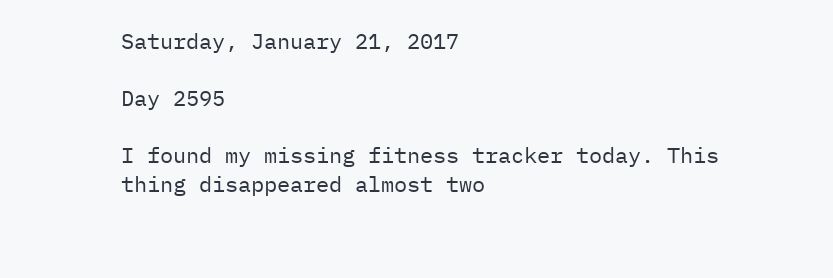Saturday, January 21, 2017

Day 2595

I found my missing fitness tracker today. This thing disappeared almost two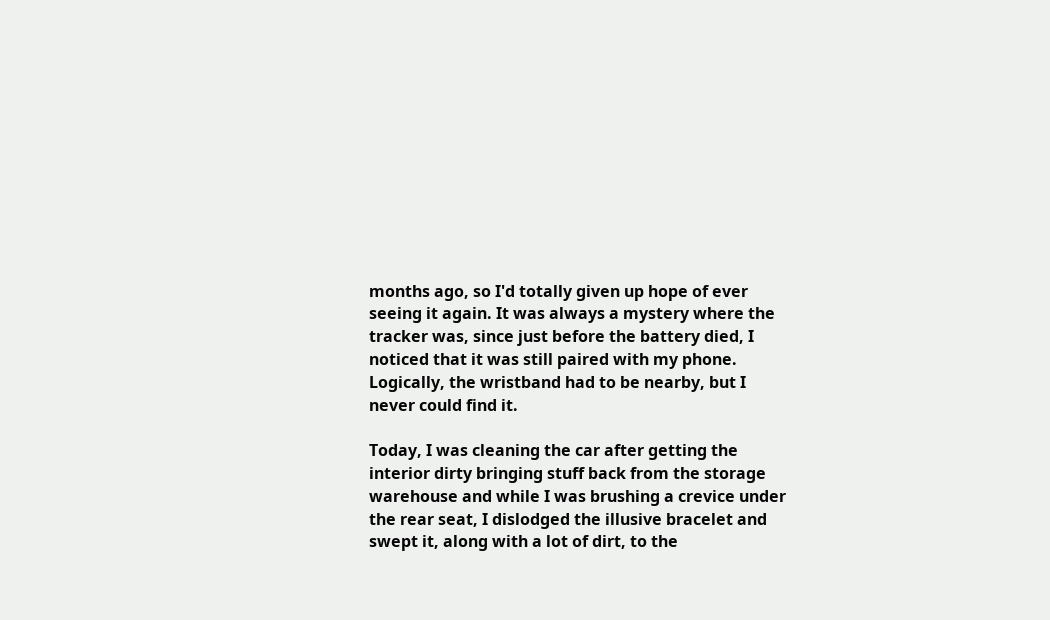months ago, so I'd totally given up hope of ever seeing it again. It was always a mystery where the tracker was, since just before the battery died, I noticed that it was still paired with my phone. Logically, the wristband had to be nearby, but I never could find it.

Today, I was cleaning the car after getting the interior dirty bringing stuff back from the storage warehouse and while I was brushing a crevice under the rear seat, I dislodged the illusive bracelet and swept it, along with a lot of dirt, to the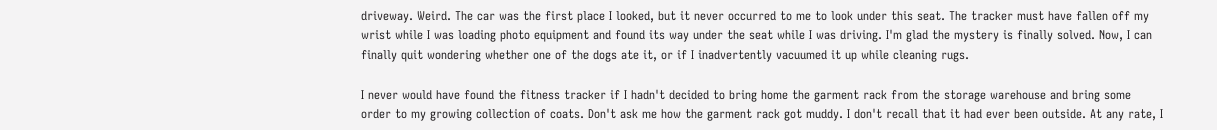driveway. Weird. The car was the first place I looked, but it never occurred to me to look under this seat. The tracker must have fallen off my wrist while I was loading photo equipment and found its way under the seat while I was driving. I'm glad the mystery is finally solved. Now, I can finally quit wondering whether one of the dogs ate it, or if I inadvertently vacuumed it up while cleaning rugs.

I never would have found the fitness tracker if I hadn't decided to bring home the garment rack from the storage warehouse and bring some order to my growing collection of coats. Don't ask me how the garment rack got muddy. I don't recall that it had ever been outside. At any rate, I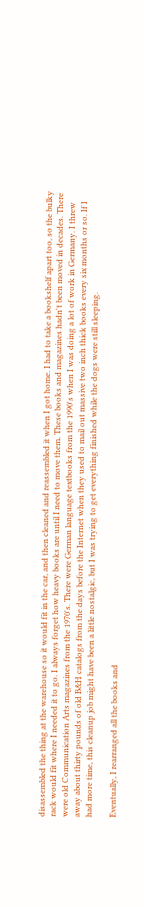disassembled the thing at the warehouse so it would fit in the car, and then cleaned and reassembled it when I got home. I had to take a bookshelf apart too, so the bulky rack would fit where I needed it to go. I always forget how heavy books are until I need to move them. These books and magazines hadn't been moved in decades. There were old Communication Arts magazines from the 1970's. There were German language textbooks from the 1990's when I was doing a lot of work in Germany. I threw away about thirty pounds of old B&H catalogs from the days before the Internet when they used to mail out massive two inch thick books every six months or so. If I had more time, this cleanup job might have been a little nostalgic, but I was trying to get everything finished while the dogs were still sleeping.

Eventually, I rearranged all the books and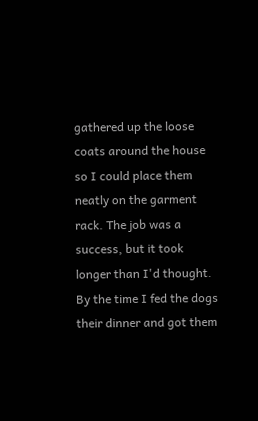gathered up the loose coats around the house so I could place them neatly on the garment rack. The job was a success, but it took longer than I'd thought. By the time I fed the dogs their dinner and got them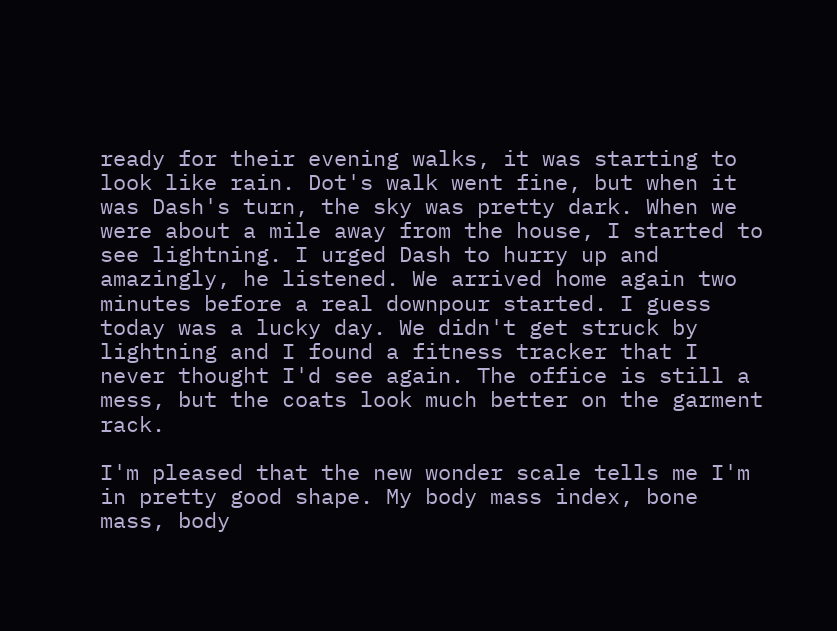ready for their evening walks, it was starting to look like rain. Dot's walk went fine, but when it was Dash's turn, the sky was pretty dark. When we were about a mile away from the house, I started to see lightning. I urged Dash to hurry up and amazingly, he listened. We arrived home again two minutes before a real downpour started. I guess today was a lucky day. We didn't get struck by lightning and I found a fitness tracker that I never thought I'd see again. The office is still a mess, but the coats look much better on the garment rack.

I'm pleased that the new wonder scale tells me I'm in pretty good shape. My body mass index, bone mass, body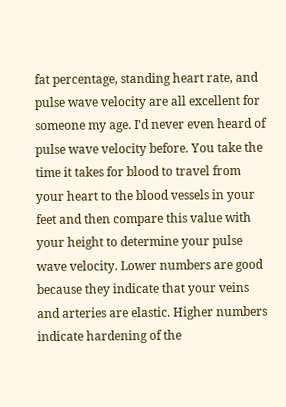fat percentage, standing heart rate, and pulse wave velocity are all excellent for someone my age. I'd never even heard of pulse wave velocity before. You take the time it takes for blood to travel from your heart to the blood vessels in your feet and then compare this value with your height to determine your pulse wave velocity. Lower numbers are good because they indicate that your veins and arteries are elastic. Higher numbers indicate hardening of the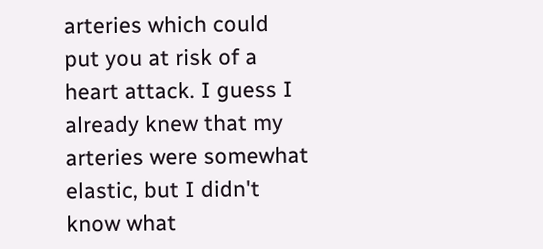arteries which could put you at risk of a heart attack. I guess I already knew that my arteries were somewhat elastic, but I didn't know what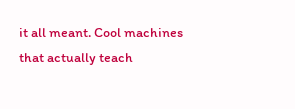it all meant. Cool machines that actually teach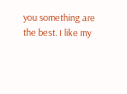you something are the best. I like my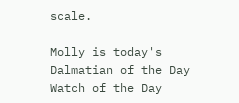scale.

Molly is today's Dalmatian of the Day
Watch of the Day